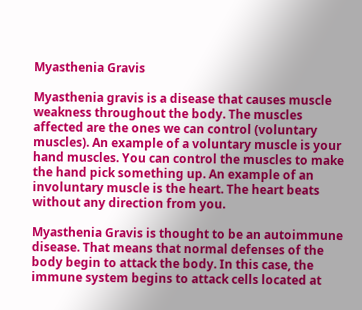Myasthenia Gravis

Myasthenia gravis is a disease that causes muscle weakness throughout the body. The muscles affected are the ones we can control (voluntary muscles). An example of a voluntary muscle is your hand muscles. You can control the muscles to make the hand pick something up. An example of an involuntary muscle is the heart. The heart beats without any direction from you.

Myasthenia Gravis is thought to be an autoimmune disease. That means that normal defenses of the body begin to attack the body. In this case, the immune system begins to attack cells located at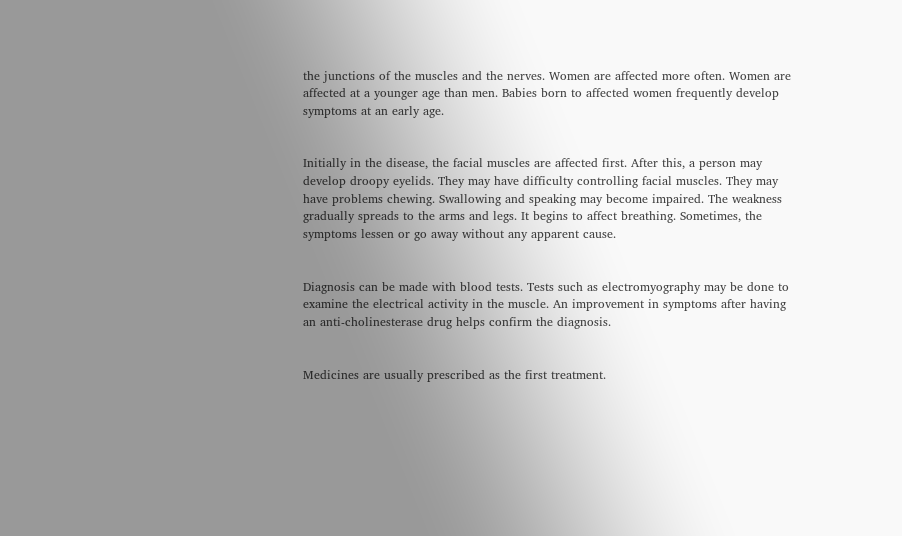the junctions of the muscles and the nerves. Women are affected more often. Women are affected at a younger age than men. Babies born to affected women frequently develop symptoms at an early age.


Initially in the disease, the facial muscles are affected first. After this, a person may develop droopy eyelids. They may have difficulty controlling facial muscles. They may have problems chewing. Swallowing and speaking may become impaired. The weakness gradually spreads to the arms and legs. It begins to affect breathing. Sometimes, the symptoms lessen or go away without any apparent cause.


Diagnosis can be made with blood tests. Tests such as electromyography may be done to examine the electrical activity in the muscle. An improvement in symptoms after having an anti-cholinesterase drug helps confirm the diagnosis.


Medicines are usually prescribed as the first treatment.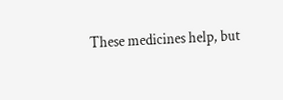These medicines help, but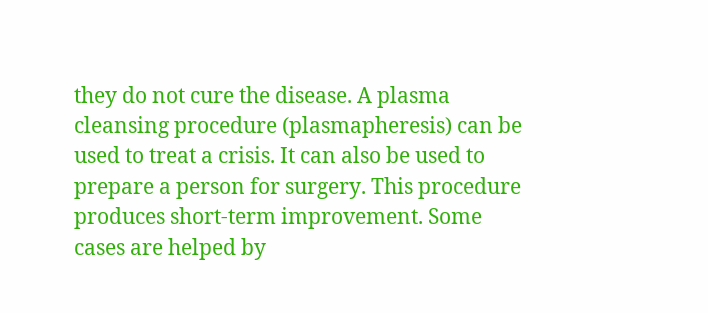they do not cure the disease. A plasma cleansing procedure (plasmapheresis) can be used to treat a crisis. It can also be used to prepare a person for surgery. This procedure produces short-term improvement. Some cases are helped by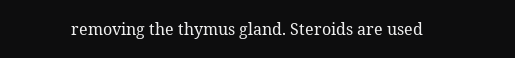removing the thymus gland. Steroids are used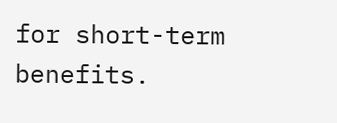for short-term benefits.